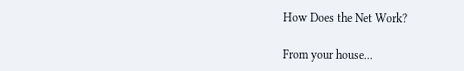How Does the Net Work?

From your house...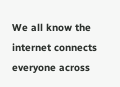We all know the internet connects everyone across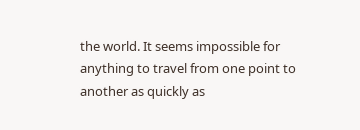the world. It seems impossible for anything to travel from one point to another as quickly as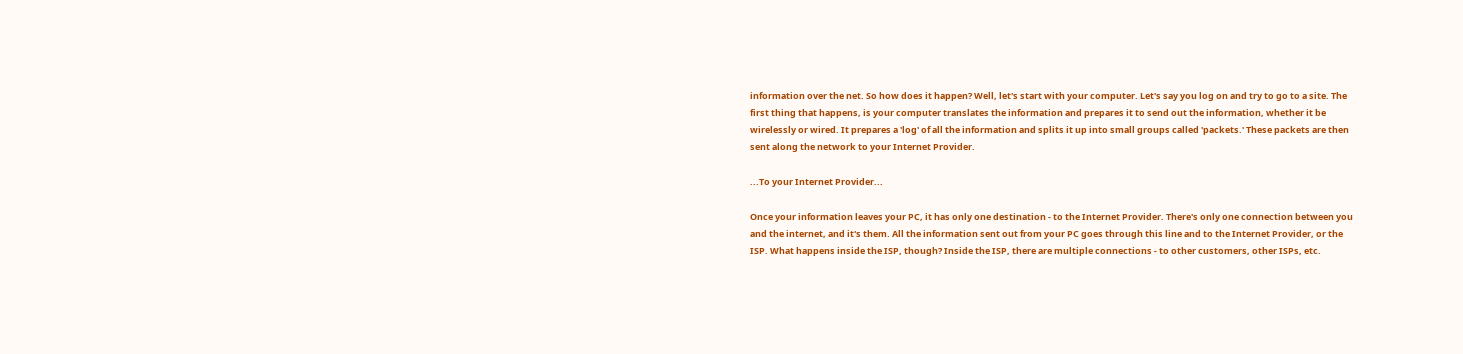information over the net. So how does it happen? Well, let's start with your computer. Let's say you log on and try to go to a site. The first thing that happens, is your computer translates the information and prepares it to send out the information, whether it be wirelessly or wired. It prepares a 'log' of all the information and splits it up into small groups called 'packets.' These packets are then sent along the network to your Internet Provider.

...To your Internet Provider...

Once your information leaves your PC, it has only one destination - to the Internet Provider. There's only one connection between you and the internet, and it's them. All the information sent out from your PC goes through this line and to the Internet Provider, or the ISP. What happens inside the ISP, though? Inside the ISP, there are multiple connections - to other customers, other ISPs, etc.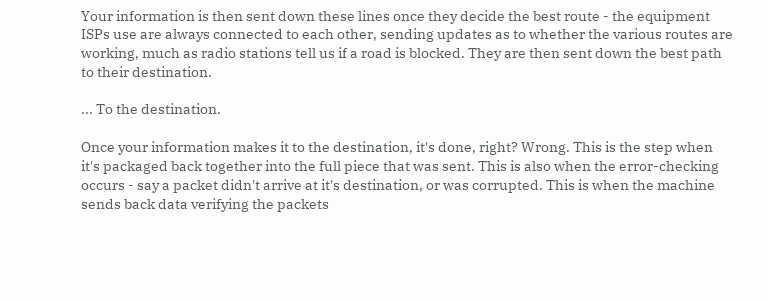Your information is then sent down these lines once they decide the best route - the equipment ISPs use are always connected to each other, sending updates as to whether the various routes are working, much as radio stations tell us if a road is blocked. They are then sent down the best path to their destination.

... To the destination.

Once your information makes it to the destination, it's done, right? Wrong. This is the step when it's packaged back together into the full piece that was sent. This is also when the error-checking occurs - say a packet didn't arrive at it's destination, or was corrupted. This is when the machine sends back data verifying the packets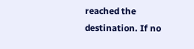reached the destination. If no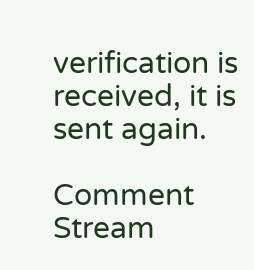verification is received, it is sent again.

Comment Stream